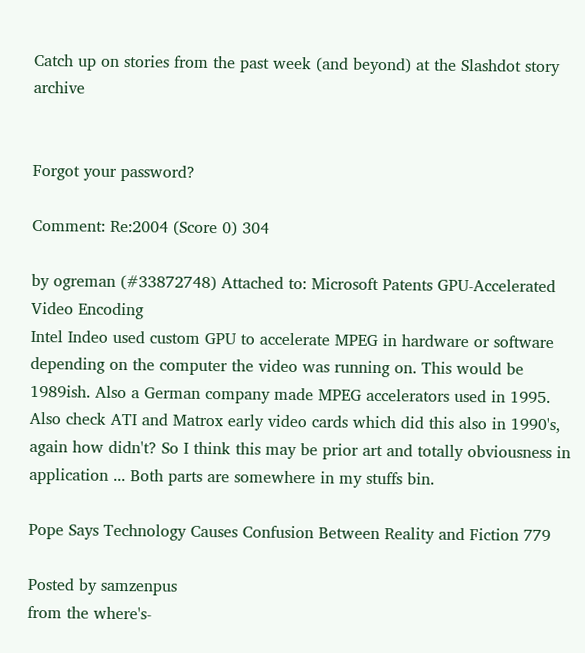Catch up on stories from the past week (and beyond) at the Slashdot story archive


Forgot your password?

Comment: Re:2004 (Score 0) 304

by ogreman (#33872748) Attached to: Microsoft Patents GPU-Accelerated Video Encoding
Intel Indeo used custom GPU to accelerate MPEG in hardware or software depending on the computer the video was running on. This would be 1989ish. Also a German company made MPEG accelerators used in 1995. Also check ATI and Matrox early video cards which did this also in 1990's, again how didn't? So I think this may be prior art and totally obviousness in application ... Both parts are somewhere in my stuffs bin.

Pope Says Technology Causes Confusion Between Reality and Fiction 779

Posted by samzenpus
from the where's-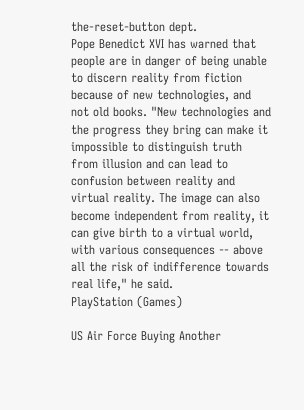the-reset-button dept.
Pope Benedict XVI has warned that people are in danger of being unable to discern reality from fiction because of new technologies, and not old books. "New technologies and the progress they bring can make it impossible to distinguish truth from illusion and can lead to confusion between reality and virtual reality. The image can also become independent from reality, it can give birth to a virtual world, with various consequences -- above all the risk of indifference towards real life," he said.
PlayStation (Games)

US Air Force Buying Another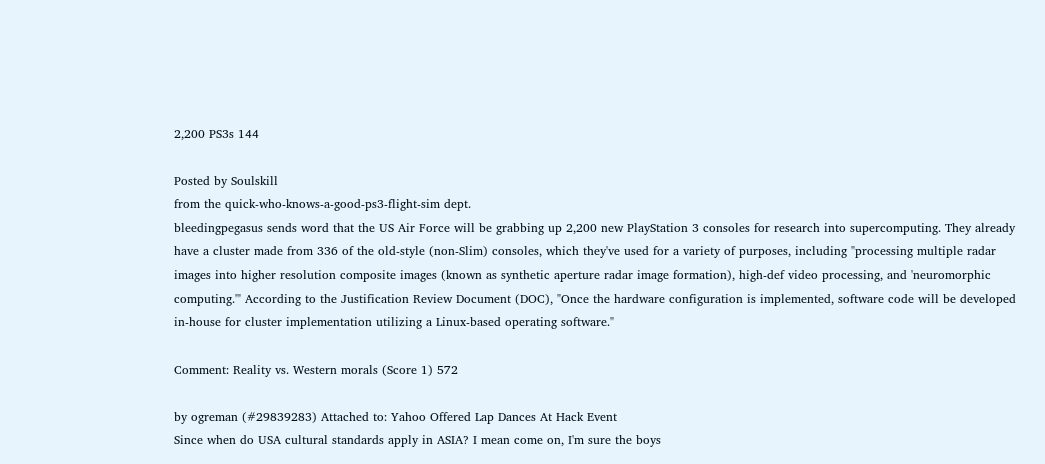2,200 PS3s 144

Posted by Soulskill
from the quick-who-knows-a-good-ps3-flight-sim dept.
bleedingpegasus sends word that the US Air Force will be grabbing up 2,200 new PlayStation 3 consoles for research into supercomputing. They already have a cluster made from 336 of the old-style (non-Slim) consoles, which they've used for a variety of purposes, including "processing multiple radar images into higher resolution composite images (known as synthetic aperture radar image formation), high-def video processing, and 'neuromorphic computing.'" According to the Justification Review Document (DOC), "Once the hardware configuration is implemented, software code will be developed in-house for cluster implementation utilizing a Linux-based operating software."

Comment: Reality vs. Western morals (Score 1) 572

by ogreman (#29839283) Attached to: Yahoo Offered Lap Dances At Hack Event
Since when do USA cultural standards apply in ASIA? I mean come on, I'm sure the boys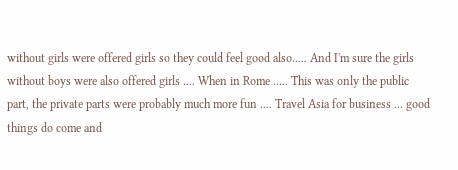without girls were offered girls so they could feel good also..... And I'm sure the girls without boys were also offered girls .... When in Rome ..... This was only the public part, the private parts were probably much more fun .... Travel Asia for business ... good things do come and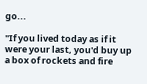go...

"If you lived today as if it were your last, you'd buy up a box of rockets and fire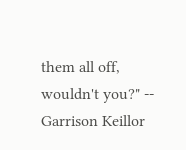them all off, wouldn't you?" -- Garrison Keillor